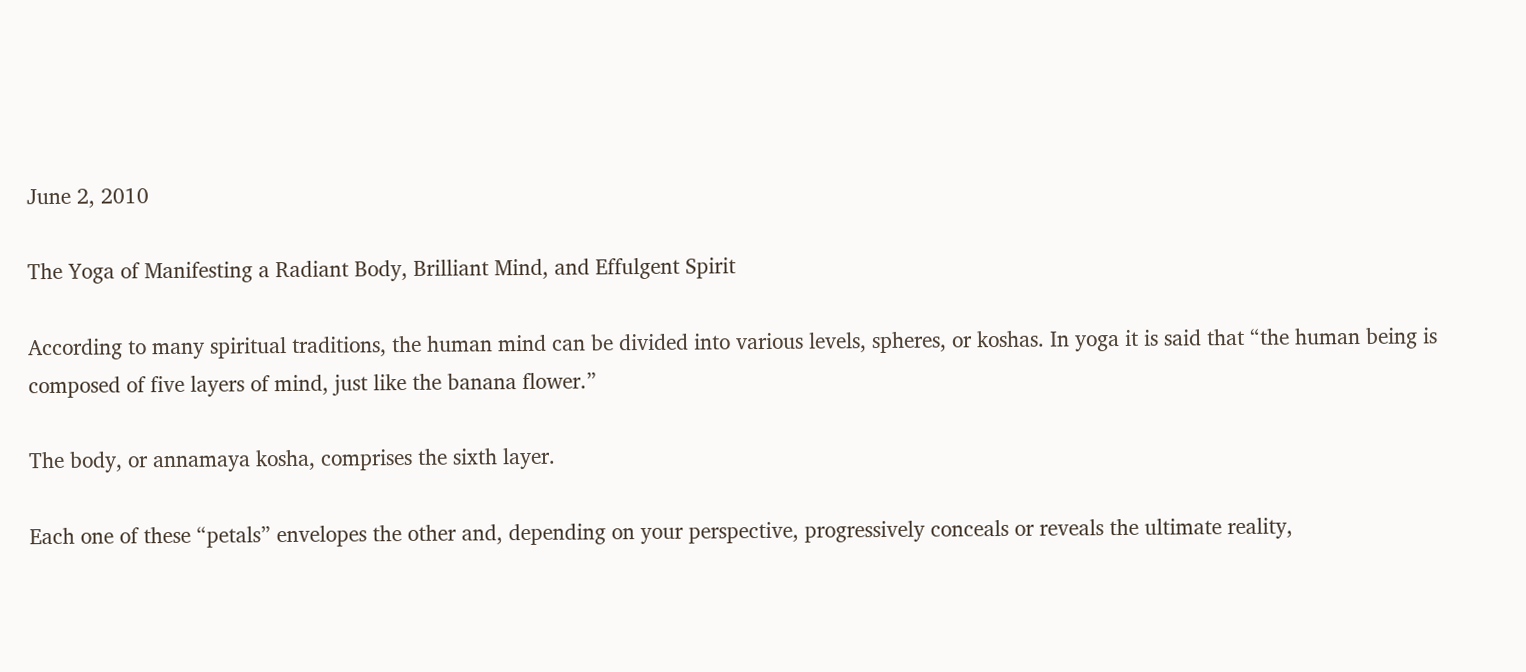June 2, 2010

The Yoga of Manifesting a Radiant Body, Brilliant Mind, and Effulgent Spirit

According to many spiritual traditions, the human mind can be divided into various levels, spheres, or koshas. In yoga it is said that “the human being is composed of five layers of mind, just like the banana flower.”

The body, or annamaya kosha, comprises the sixth layer.

Each one of these “petals” envelopes the other and, depending on your perspective, progressively conceals or reveals the ultimate reality,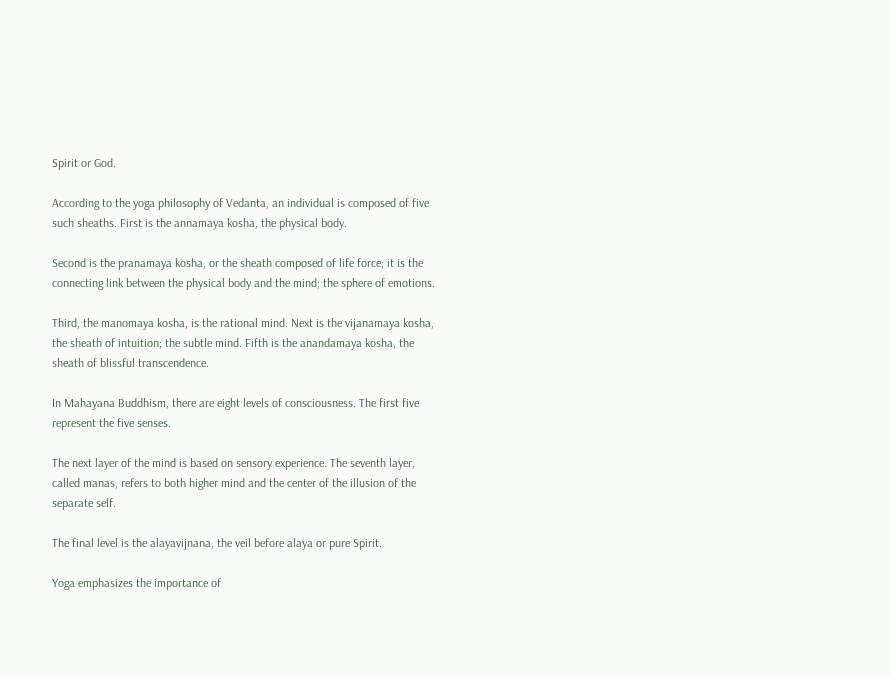Spirit or God.

According to the yoga philosophy of Vedanta, an individual is composed of five such sheaths. First is the annamaya kosha, the physical body.

Second is the pranamaya kosha, or the sheath composed of life force; it is the connecting link between the physical body and the mind; the sphere of emotions.

Third, the manomaya kosha, is the rational mind. Next is the vijanamaya kosha, the sheath of intuition; the subtle mind. Fifth is the anandamaya kosha, the sheath of blissful transcendence.

In Mahayana Buddhism, there are eight levels of consciousness. The first five represent the five senses.

The next layer of the mind is based on sensory experience. The seventh layer, called manas, refers to both higher mind and the center of the illusion of the separate self.

The final level is the alayavijnana, the veil before alaya or pure Spirit.

Yoga emphasizes the importance of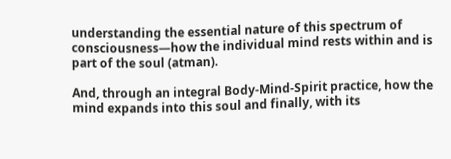understanding the essential nature of this spectrum of consciousness—how the individual mind rests within and is part of the soul (atman).

And, through an integral Body-Mind-Spirit practice, how the mind expands into this soul and finally, with its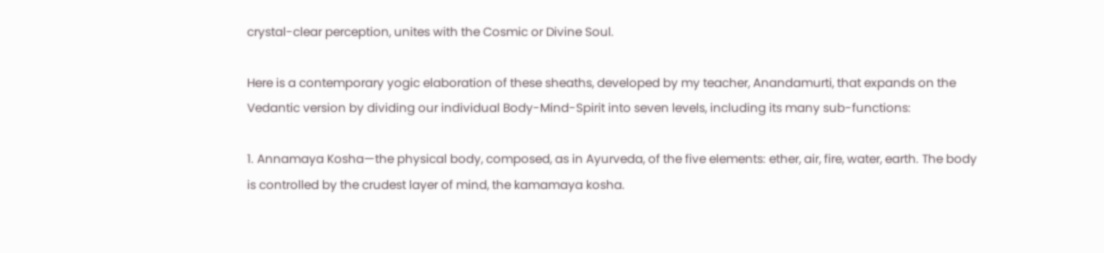crystal-clear perception, unites with the Cosmic or Divine Soul.

Here is a contemporary yogic elaboration of these sheaths, developed by my teacher, Anandamurti, that expands on the Vedantic version by dividing our individual Body-Mind-Spirit into seven levels, including its many sub-functions:

1. Annamaya Kosha—the physical body, composed, as in Ayurveda, of the five elements: ether, air, fire, water, earth. The body is controlled by the crudest layer of mind, the kamamaya kosha.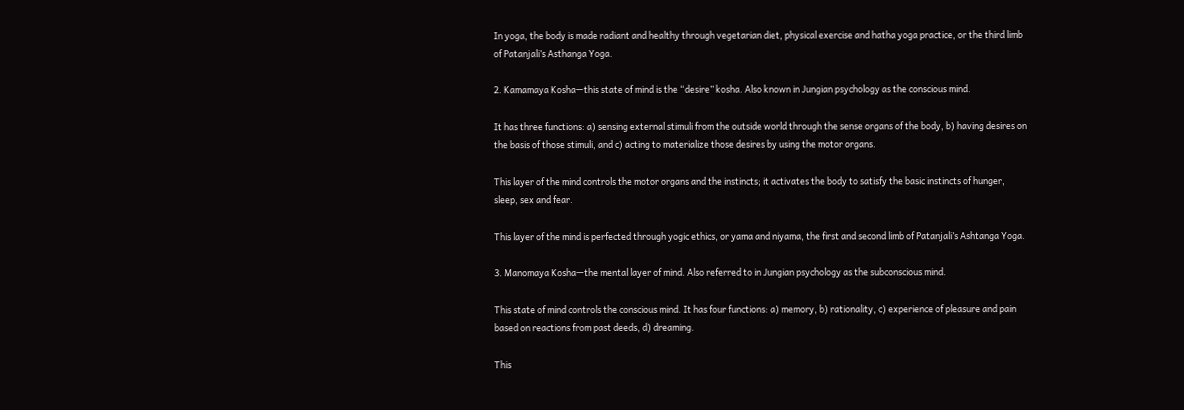In yoga, the body is made radiant and healthy through vegetarian diet, physical exercise and hatha yoga practice, or the third limb of Patanjali’s Asthanga Yoga.

2. Kamamaya Kosha—this state of mind is the “desire” kosha. Also known in Jungian psychology as the conscious mind.

It has three functions: a) sensing external stimuli from the outside world through the sense organs of the body, b) having desires on the basis of those stimuli, and c) acting to materialize those desires by using the motor organs.

This layer of the mind controls the motor organs and the instincts; it activates the body to satisfy the basic instincts of hunger, sleep, sex and fear.

This layer of the mind is perfected through yogic ethics, or yama and niyama, the first and second limb of Patanjali’s Ashtanga Yoga.

3. Manomaya Kosha—the mental layer of mind. Also referred to in Jungian psychology as the subconscious mind.

This state of mind controls the conscious mind. It has four functions: a) memory, b) rationality, c) experience of pleasure and pain based on reactions from past deeds, d) dreaming.

This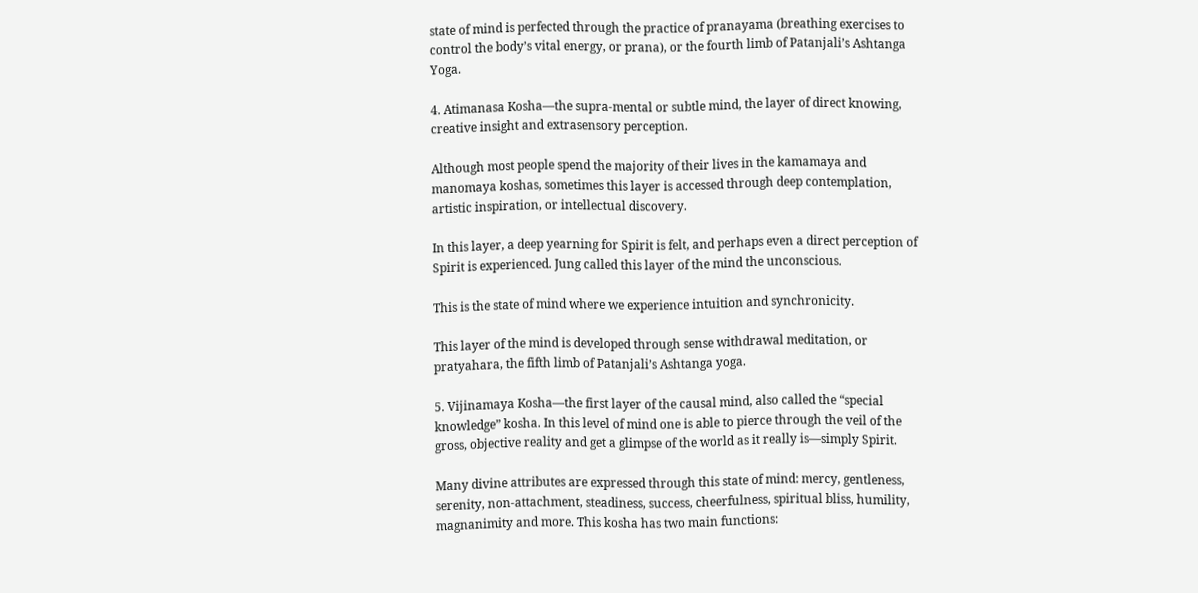state of mind is perfected through the practice of pranayama (breathing exercises to control the body’s vital energy, or prana), or the fourth limb of Patanjali’s Ashtanga Yoga.

4. Atimanasa Kosha—the supra-mental or subtle mind, the layer of direct knowing, creative insight and extrasensory perception.

Although most people spend the majority of their lives in the kamamaya and manomaya koshas, sometimes this layer is accessed through deep contemplation, artistic inspiration, or intellectual discovery.

In this layer, a deep yearning for Spirit is felt, and perhaps even a direct perception of Spirit is experienced. Jung called this layer of the mind the unconscious.

This is the state of mind where we experience intuition and synchronicity.

This layer of the mind is developed through sense withdrawal meditation, or pratyahara, the fifth limb of Patanjali’s Ashtanga yoga.

5. Vijinamaya Kosha—the first layer of the causal mind, also called the “special knowledge” kosha. In this level of mind one is able to pierce through the veil of the gross, objective reality and get a glimpse of the world as it really is—simply Spirit.

Many divine attributes are expressed through this state of mind: mercy, gentleness, serenity, non-attachment, steadiness, success, cheerfulness, spiritual bliss, humility, magnanimity and more. This kosha has two main functions: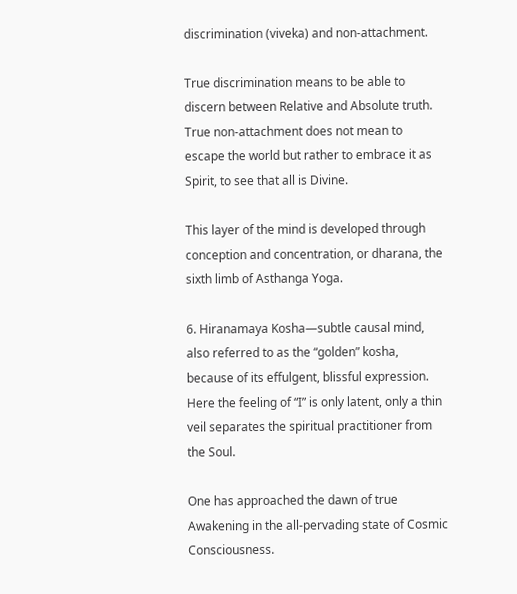discrimination (viveka) and non-attachment.

True discrimination means to be able to discern between Relative and Absolute truth. True non-attachment does not mean to escape the world but rather to embrace it as Spirit, to see that all is Divine.

This layer of the mind is developed through conception and concentration, or dharana, the sixth limb of Asthanga Yoga.

6. Hiranamaya Kosha—subtle causal mind, also referred to as the “golden” kosha, because of its effulgent, blissful expression. Here the feeling of “I” is only latent, only a thin veil separates the spiritual practitioner from the Soul.

One has approached the dawn of true Awakening in the all-pervading state of Cosmic Consciousness.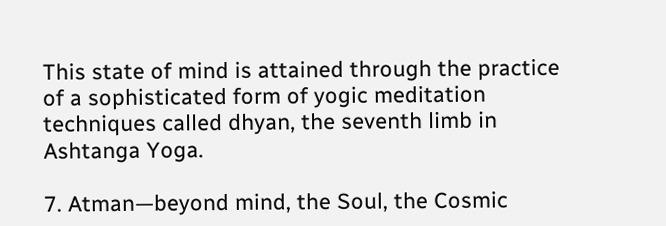This state of mind is attained through the practice of a sophisticated form of yogic meditation techniques called dhyan, the seventh limb in Ashtanga Yoga.

7. Atman—beyond mind, the Soul, the Cosmic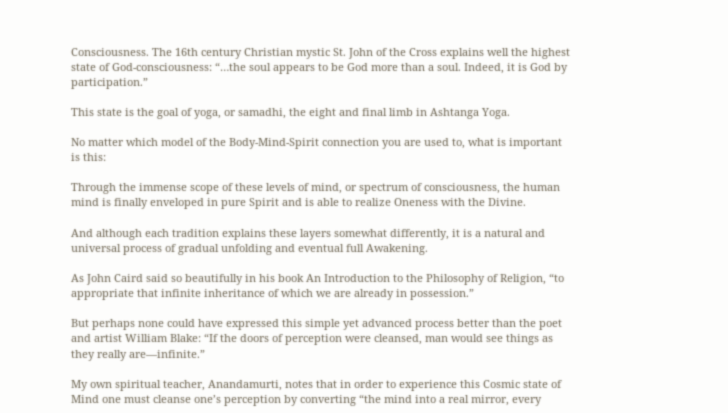Consciousness. The 16th century Christian mystic St. John of the Cross explains well the highest state of God-consciousness: “…the soul appears to be God more than a soul. Indeed, it is God by participation.”

This state is the goal of yoga, or samadhi, the eight and final limb in Ashtanga Yoga.

No matter which model of the Body-Mind-Spirit connection you are used to, what is important is this:

Through the immense scope of these levels of mind, or spectrum of consciousness, the human mind is finally enveloped in pure Spirit and is able to realize Oneness with the Divine.

And although each tradition explains these layers somewhat differently, it is a natural and universal process of gradual unfolding and eventual full Awakening.

As John Caird said so beautifully in his book An Introduction to the Philosophy of Religion, “to appropriate that infinite inheritance of which we are already in possession.”

But perhaps none could have expressed this simple yet advanced process better than the poet and artist William Blake: “If the doors of perception were cleansed, man would see things as they really are—infinite.”

My own spiritual teacher, Anandamurti, notes that in order to experience this Cosmic state of Mind one must cleanse one’s perception by converting “the mind into a real mirror, every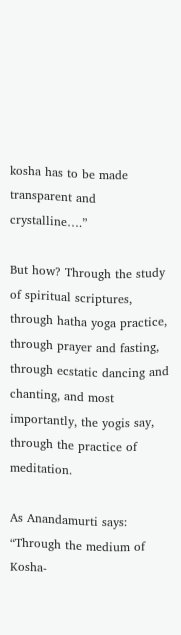kosha has to be made transparent and crystalline….”

But how? Through the study of spiritual scriptures, through hatha yoga practice, through prayer and fasting, through ecstatic dancing and chanting, and most importantly, the yogis say, through the practice of meditation.

As Anandamurti says: “Through the medium of Kosha-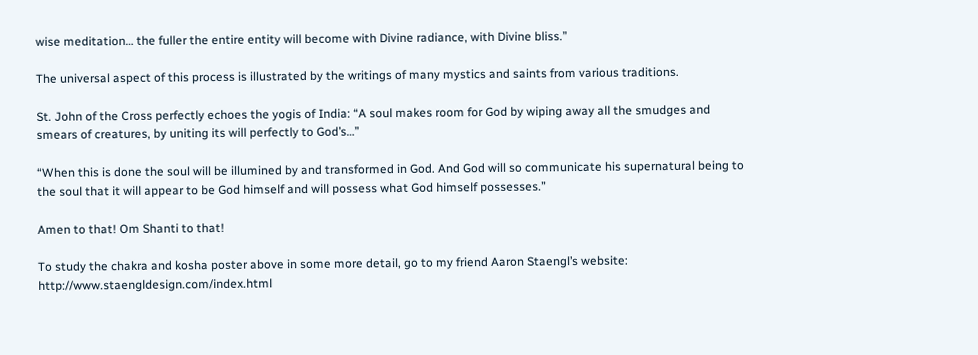wise meditation… the fuller the entire entity will become with Divine radiance, with Divine bliss.”

The universal aspect of this process is illustrated by the writings of many mystics and saints from various traditions.

St. John of the Cross perfectly echoes the yogis of India: “A soul makes room for God by wiping away all the smudges and smears of creatures, by uniting its will perfectly to God’s…”

“When this is done the soul will be illumined by and transformed in God. And God will so communicate his supernatural being to the soul that it will appear to be God himself and will possess what God himself possesses.”

Amen to that! Om Shanti to that!

To study the chakra and kosha poster above in some more detail, go to my friend Aaron Staengl’s website: http://www.staengldesign.com/index.html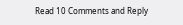Read 10 Comments and Reply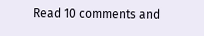Read 10 comments and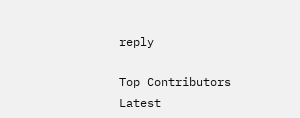reply

Top Contributors Latest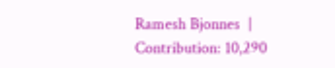Ramesh Bjonnes  |  Contribution: 10,290